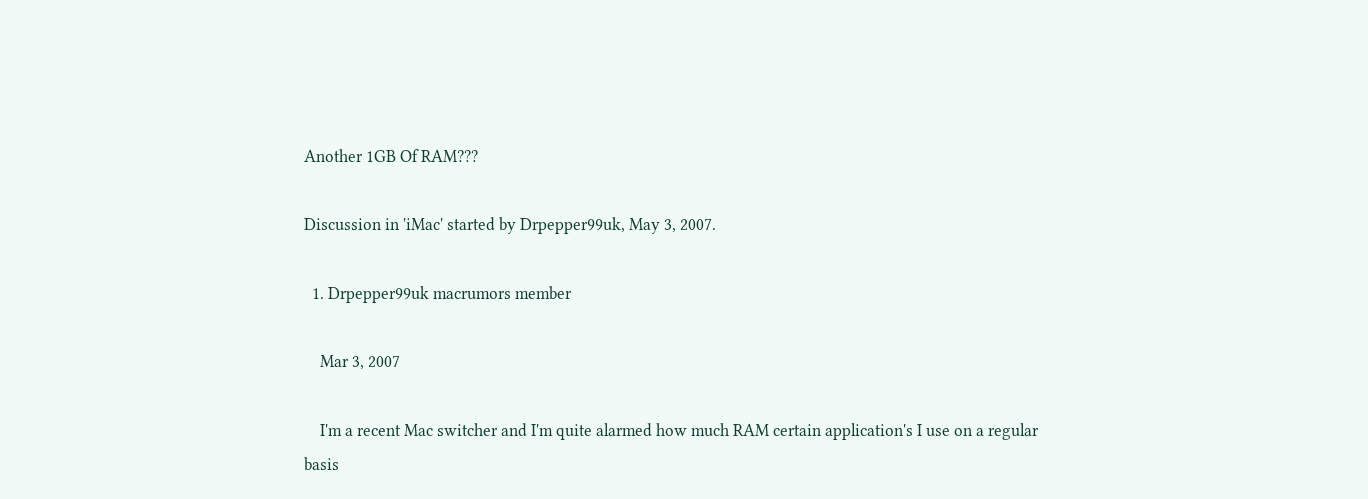Another 1GB Of RAM???

Discussion in 'iMac' started by Drpepper99uk, May 3, 2007.

  1. Drpepper99uk macrumors member

    Mar 3, 2007

    I'm a recent Mac switcher and I'm quite alarmed how much RAM certain application's I use on a regular basis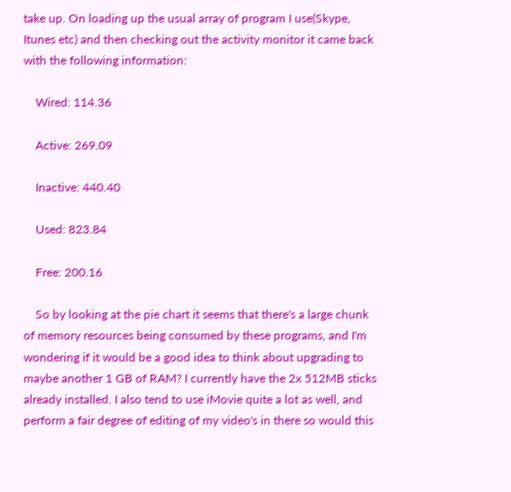take up. On loading up the usual array of program I use(Skype, Itunes etc) and then checking out the activity monitor it came back with the following information:

    Wired: 114.36

    Active: 269.09

    Inactive: 440.40

    Used: 823.84

    Free: 200.16

    So by looking at the pie chart it seems that there's a large chunk of memory resources being consumed by these programs, and I'm wondering if it would be a good idea to think about upgrading to maybe another 1 GB of RAM? I currently have the 2x 512MB sticks already installed. I also tend to use iMovie quite a lot as well, and perform a fair degree of editing of my video's in there so would this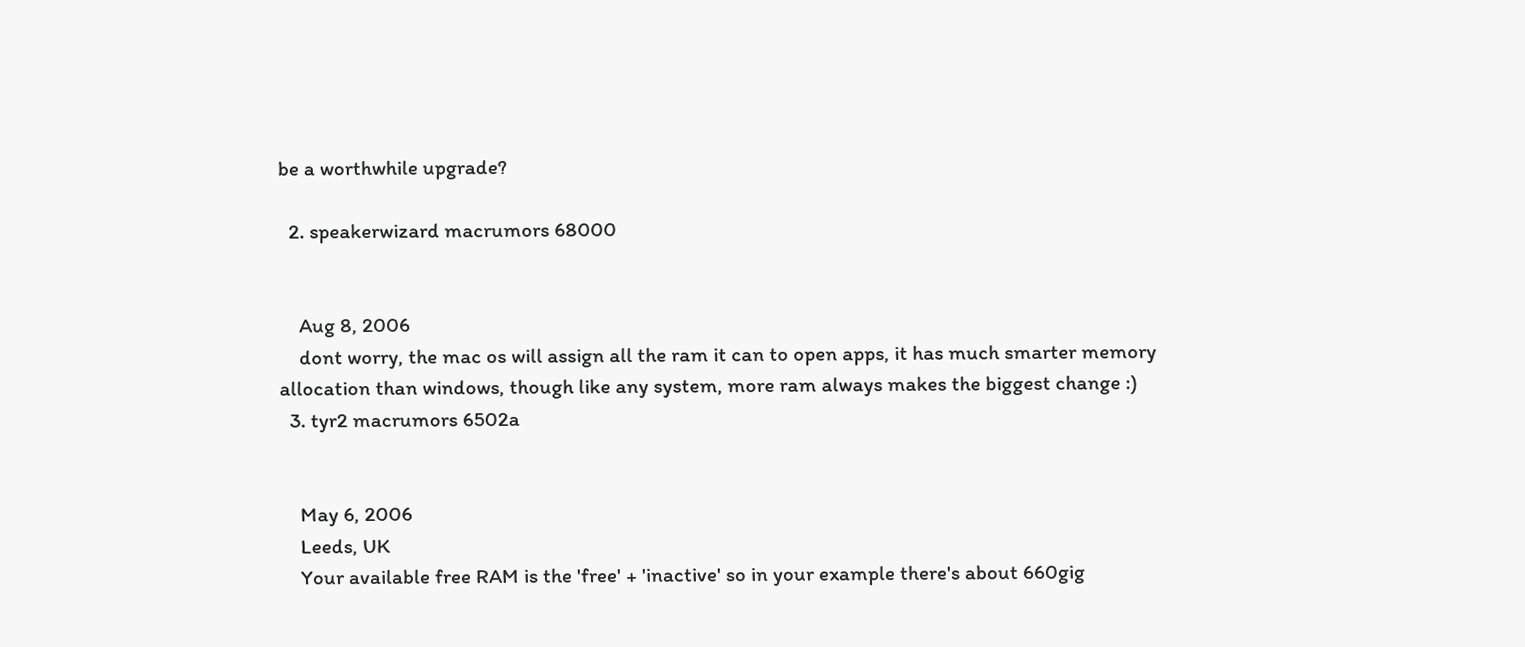be a worthwhile upgrade?

  2. speakerwizard macrumors 68000


    Aug 8, 2006
    dont worry, the mac os will assign all the ram it can to open apps, it has much smarter memory allocation than windows, though like any system, more ram always makes the biggest change :)
  3. tyr2 macrumors 6502a


    May 6, 2006
    Leeds, UK
    Your available free RAM is the 'free' + 'inactive' so in your example there's about 660gig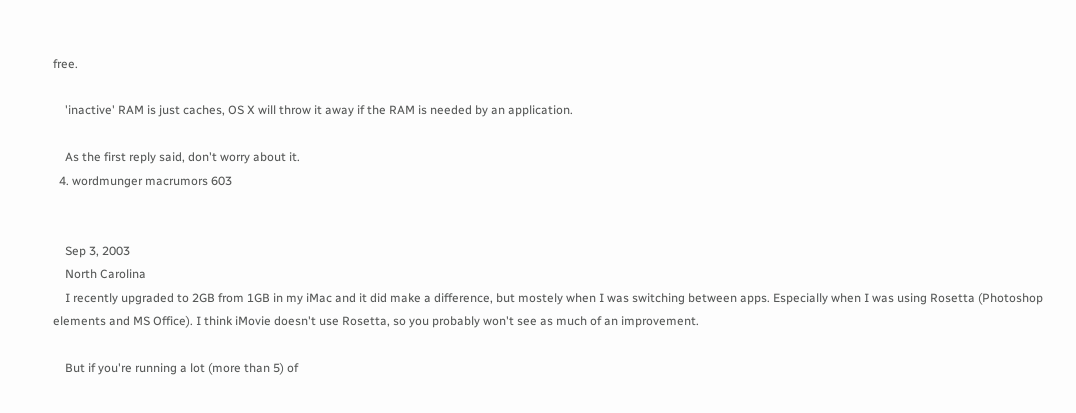free.

    'inactive' RAM is just caches, OS X will throw it away if the RAM is needed by an application.

    As the first reply said, don't worry about it.
  4. wordmunger macrumors 603


    Sep 3, 2003
    North Carolina
    I recently upgraded to 2GB from 1GB in my iMac and it did make a difference, but mostely when I was switching between apps. Especially when I was using Rosetta (Photoshop elements and MS Office). I think iMovie doesn't use Rosetta, so you probably won't see as much of an improvement.

    But if you're running a lot (more than 5) of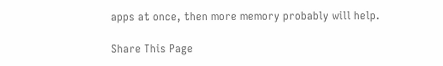apps at once, then more memory probably will help.

Share This Page